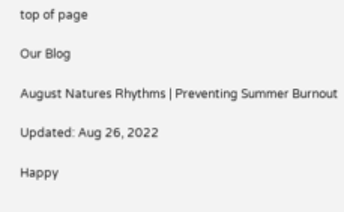top of page

Our Blog

August Natures Rhythms | Preventing Summer Burnout

Updated: Aug 26, 2022

Happy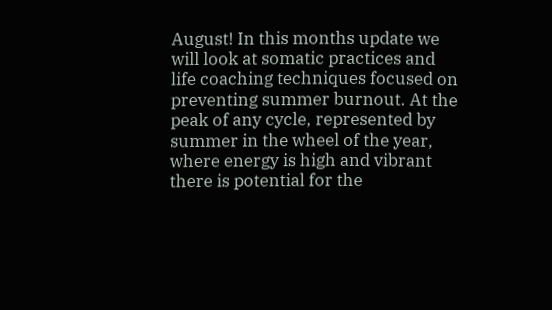August! In this months update we will look at somatic practices and life coaching techniques focused on preventing summer burnout. At the peak of any cycle, represented by summer in the wheel of the year, where energy is high and vibrant there is potential for the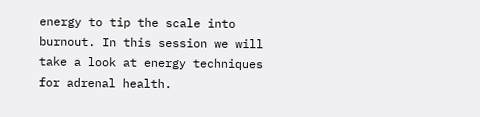energy to tip the scale into burnout. In this session we will take a look at energy techniques for adrenal health.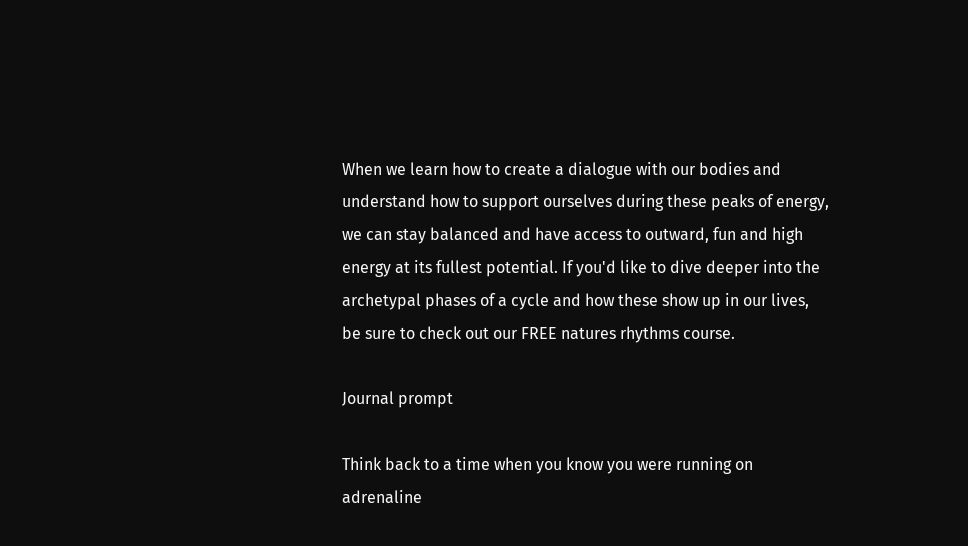When we learn how to create a dialogue with our bodies and understand how to support ourselves during these peaks of energy, we can stay balanced and have access to outward, fun and high energy at its fullest potential. If you'd like to dive deeper into the archetypal phases of a cycle and how these show up in our lives, be sure to check out our FREE natures rhythms course.

Journal prompt

Think back to a time when you know you were running on adrenaline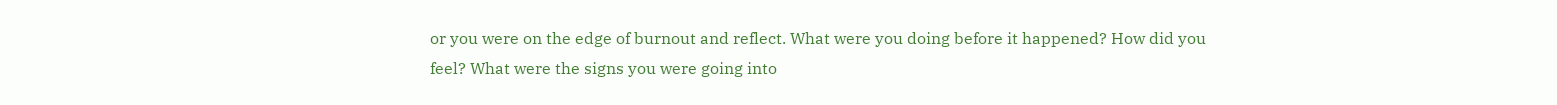or you were on the edge of burnout and reflect. What were you doing before it happened? How did you feel? What were the signs you were going into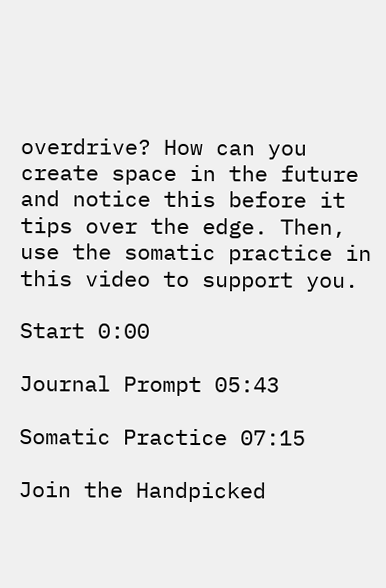overdrive? How can you create space in the future and notice this before it tips over the edge. Then, use the somatic practice in this video to support you.

Start 0:00

Journal Prompt 05:43

Somatic Practice 07:15

Join the Handpicked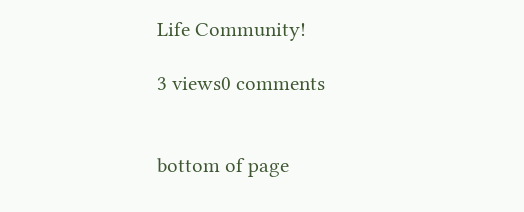Life Community!

3 views0 comments


bottom of page